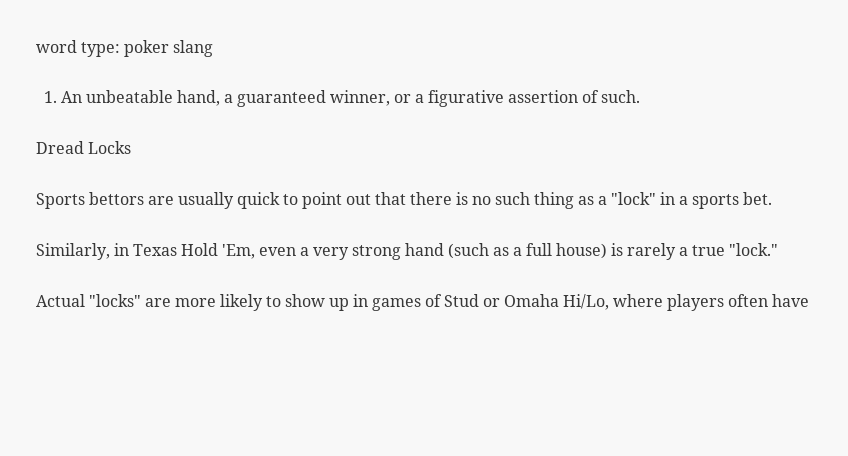word type: poker slang

  1. An unbeatable hand, a guaranteed winner, or a figurative assertion of such.

Dread Locks

Sports bettors are usually quick to point out that there is no such thing as a "lock" in a sports bet.

Similarly, in Texas Hold 'Em, even a very strong hand (such as a full house) is rarely a true "lock."

Actual "locks" are more likely to show up in games of Stud or Omaha Hi/Lo, where players often have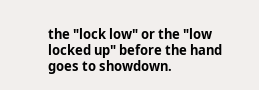the "lock low" or the "low locked up" before the hand goes to showdown.